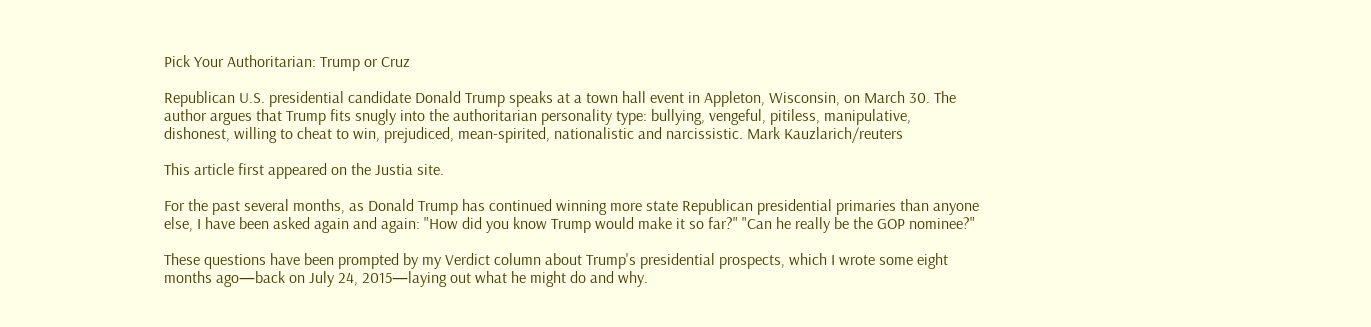Pick Your Authoritarian: Trump or Cruz

Republican U.S. presidential candidate Donald Trump speaks at a town hall event in Appleton, Wisconsin, on March 30. The author argues that Trump fits snugly into the authoritarian personality type: bullying, vengeful, pitiless, manipulative, dishonest, willing to cheat to win, prejudiced, mean-spirited, nationalistic and narcissistic. Mark Kauzlarich/reuters

This article first appeared on the Justia site.

For the past several months, as Donald Trump has continued winning more state Republican presidential primaries than anyone else, I have been asked again and again: "How did you know Trump would make it so far?" "Can he really be the GOP nominee?"

These questions have been prompted by my Verdict column about Trump's presidential prospects, which I wrote some eight months ago—back on July 24, 2015—laying out what he might do and why.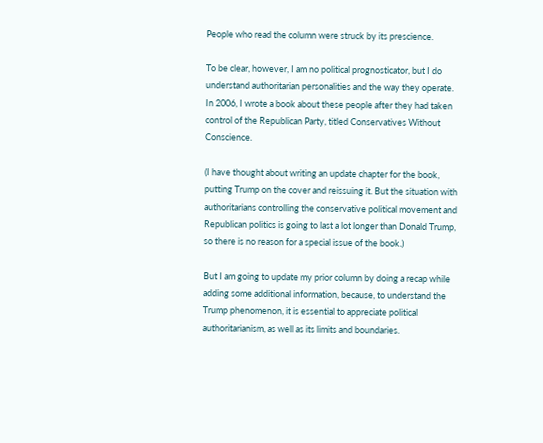People who read the column were struck by its prescience.

To be clear, however, I am no political prognosticator, but I do understand authoritarian personalities and the way they operate. In 2006, I wrote a book about these people after they had taken control of the Republican Party, titled Conservatives Without Conscience.

(I have thought about writing an update chapter for the book, putting Trump on the cover and reissuing it. But the situation with authoritarians controlling the conservative political movement and Republican politics is going to last a lot longer than Donald Trump, so there is no reason for a special issue of the book.)

But I am going to update my prior column by doing a recap while adding some additional information, because, to understand the Trump phenomenon, it is essential to appreciate political authoritarianism, as well as its limits and boundaries.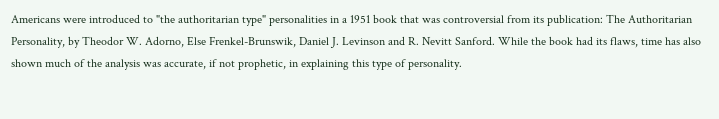Americans were introduced to "the authoritarian type" personalities in a 1951 book that was controversial from its publication: The Authoritarian Personality, by Theodor W. Adorno, Else Frenkel-Brunswik, Daniel J. Levinson and R. Nevitt Sanford. While the book had its flaws, time has also shown much of the analysis was accurate, if not prophetic, in explaining this type of personality.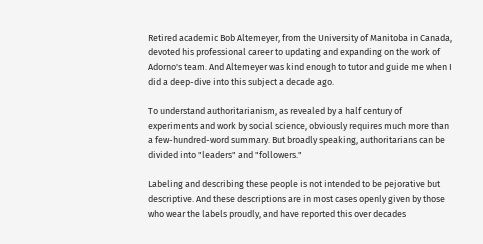Retired academic Bob Altemeyer, from the University of Manitoba in Canada, devoted his professional career to updating and expanding on the work of Adorno's team. And Altemeyer was kind enough to tutor and guide me when I did a deep-dive into this subject a decade ago.

To understand authoritarianism, as revealed by a half century of experiments and work by social science, obviously requires much more than a few-hundred-word summary. But broadly speaking, authoritarians can be divided into "leaders" and "followers."

Labeling and describing these people is not intended to be pejorative but descriptive. And these descriptions are in most cases openly given by those who wear the labels proudly, and have reported this over decades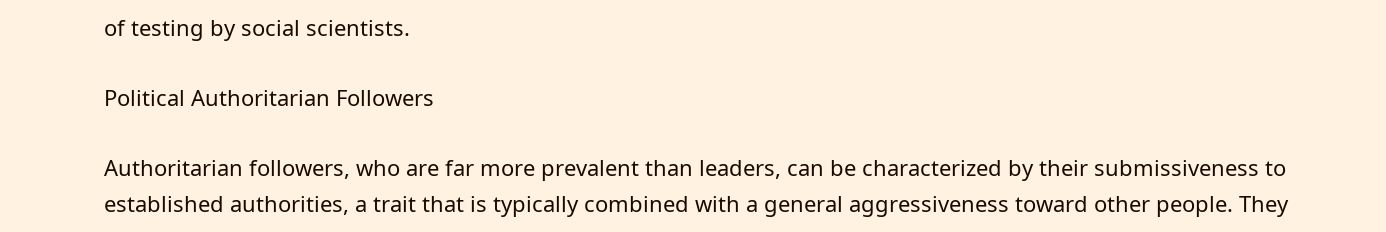of testing by social scientists.

Political Authoritarian Followers

Authoritarian followers, who are far more prevalent than leaders, can be characterized by their submissiveness to established authorities, a trait that is typically combined with a general aggressiveness toward other people. They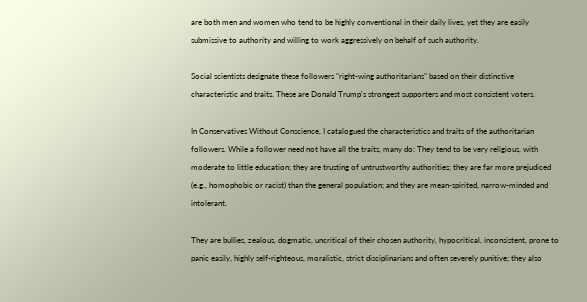are both men and women who tend to be highly conventional in their daily lives, yet they are easily submissive to authority and willing to work aggressively on behalf of such authority.

Social scientists designate these followers "right-wing authoritarians" based on their distinctive characteristic and traits. These are Donald Trump's strongest supporters and most consistent voters.

In Conservatives Without Conscience, I catalogued the characteristics and traits of the authoritarian followers. While a follower need not have all the traits, many do: They tend to be very religious, with moderate to little education; they are trusting of untrustworthy authorities; they are far more prejudiced (e.g., homophobic or racist) than the general population; and they are mean-spirited, narrow-minded and intolerant.

They are bullies, zealous, dogmatic, uncritical of their chosen authority, hypocritical, inconsistent, prone to panic easily, highly self-righteous, moralistic, strict disciplinarians and often severely punitive; they also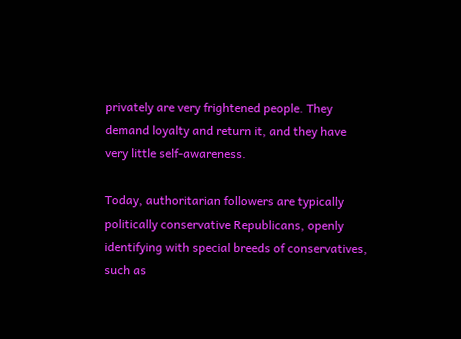privately are very frightened people. They demand loyalty and return it, and they have very little self-awareness.

Today, authoritarian followers are typically politically conservative Republicans, openly identifying with special breeds of conservatives, such as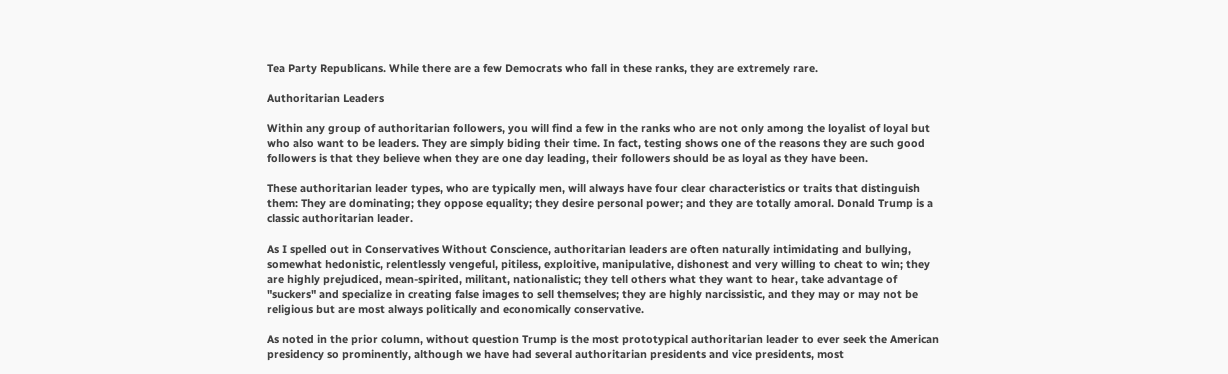Tea Party Republicans. While there are a few Democrats who fall in these ranks, they are extremely rare.

Authoritarian Leaders

Within any group of authoritarian followers, you will find a few in the ranks who are not only among the loyalist of loyal but who also want to be leaders. They are simply biding their time. In fact, testing shows one of the reasons they are such good followers is that they believe when they are one day leading, their followers should be as loyal as they have been.

These authoritarian leader types, who are typically men, will always have four clear characteristics or traits that distinguish them: They are dominating; they oppose equality; they desire personal power; and they are totally amoral. Donald Trump is a classic authoritarian leader.

As I spelled out in Conservatives Without Conscience, authoritarian leaders are often naturally intimidating and bullying, somewhat hedonistic, relentlessly vengeful, pitiless, exploitive, manipulative, dishonest and very willing to cheat to win; they are highly prejudiced, mean-spirited, militant, nationalistic; they tell others what they want to hear, take advantage of "suckers" and specialize in creating false images to sell themselves; they are highly narcissistic, and they may or may not be religious but are most always politically and economically conservative.

As noted in the prior column, without question Trump is the most prototypical authoritarian leader to ever seek the American presidency so prominently, although we have had several authoritarian presidents and vice presidents, most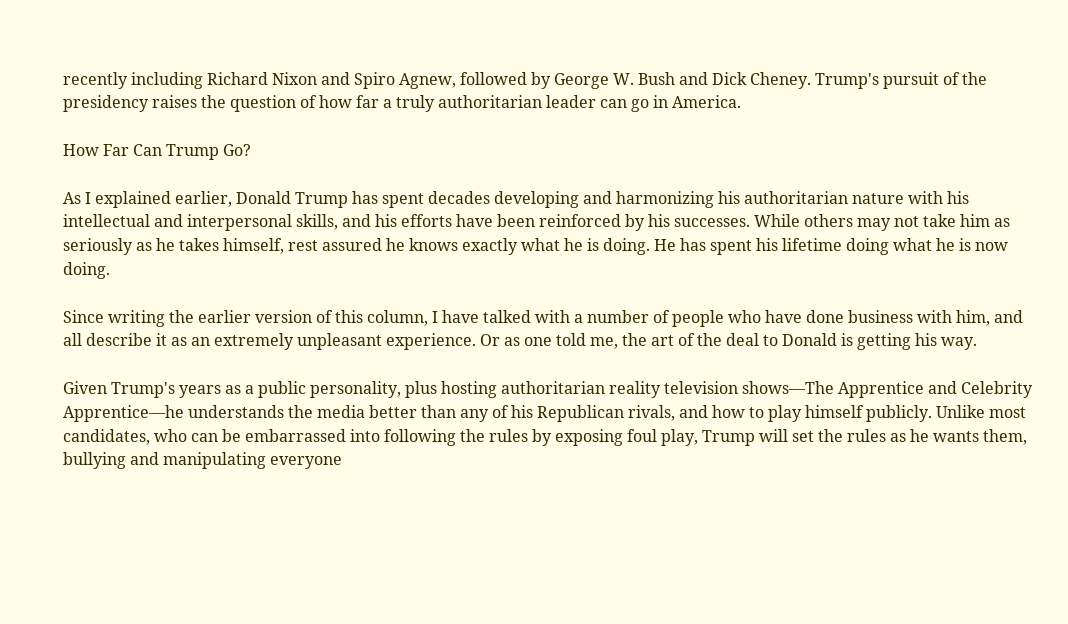recently including Richard Nixon and Spiro Agnew, followed by George W. Bush and Dick Cheney. Trump's pursuit of the presidency raises the question of how far a truly authoritarian leader can go in America.

How Far Can Trump Go?

As I explained earlier, Donald Trump has spent decades developing and harmonizing his authoritarian nature with his intellectual and interpersonal skills, and his efforts have been reinforced by his successes. While others may not take him as seriously as he takes himself, rest assured he knows exactly what he is doing. He has spent his lifetime doing what he is now doing.

Since writing the earlier version of this column, I have talked with a number of people who have done business with him, and all describe it as an extremely unpleasant experience. Or as one told me, the art of the deal to Donald is getting his way.

Given Trump's years as a public personality, plus hosting authoritarian reality television shows—The Apprentice and Celebrity Apprentice—he understands the media better than any of his Republican rivals, and how to play himself publicly. Unlike most candidates, who can be embarrassed into following the rules by exposing foul play, Trump will set the rules as he wants them, bullying and manipulating everyone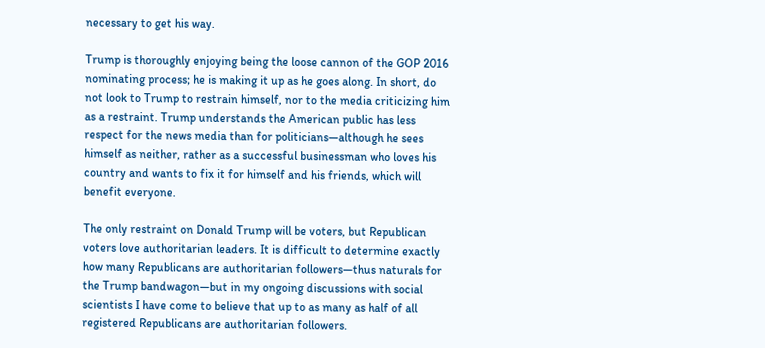necessary to get his way.

Trump is thoroughly enjoying being the loose cannon of the GOP 2016 nominating process; he is making it up as he goes along. In short, do not look to Trump to restrain himself, nor to the media criticizing him as a restraint. Trump understands the American public has less respect for the news media than for politicians—although he sees himself as neither, rather as a successful businessman who loves his country and wants to fix it for himself and his friends, which will benefit everyone.

The only restraint on Donald Trump will be voters, but Republican voters love authoritarian leaders. It is difficult to determine exactly how many Republicans are authoritarian followers—thus naturals for the Trump bandwagon—but in my ongoing discussions with social scientists I have come to believe that up to as many as half of all registered Republicans are authoritarian followers.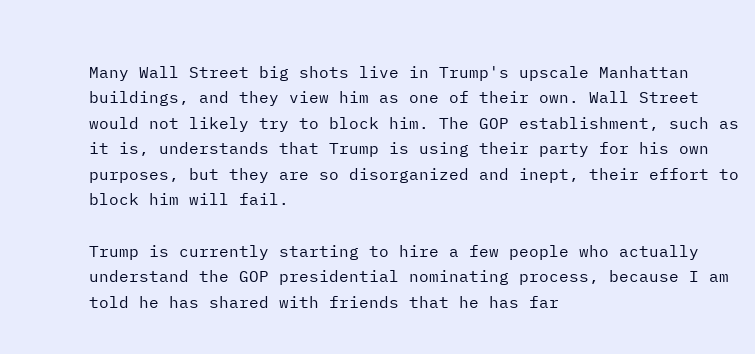Many Wall Street big shots live in Trump's upscale Manhattan buildings, and they view him as one of their own. Wall Street would not likely try to block him. The GOP establishment, such as it is, understands that Trump is using their party for his own purposes, but they are so disorganized and inept, their effort to block him will fail.

Trump is currently starting to hire a few people who actually understand the GOP presidential nominating process, because I am told he has shared with friends that he has far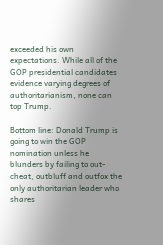exceeded his own expectations. While all of the GOP presidential candidates evidence varying degrees of authoritarianism, none can top Trump.

Bottom line: Donald Trump is going to win the GOP nomination unless he blunders by failing to out-cheat, outbluff and outfox the only authoritarian leader who shares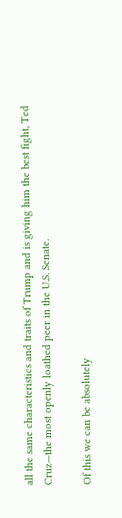all the same characteristics and traits of Trump and is giving him the best fight, Ted Cruz—the most openly loathed peer in the U.S. Senate.

Of this we can be absolutely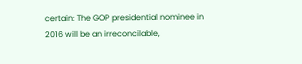certain: The GOP presidential nominee in 2016 will be an irreconcilable,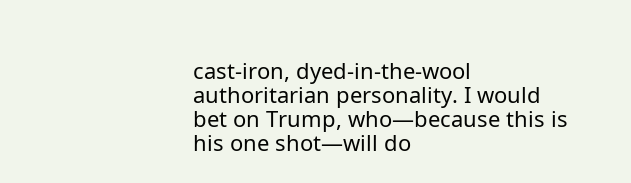cast-iron, dyed-in-the-wool authoritarian personality. I would bet on Trump, who—because this is his one shot—will do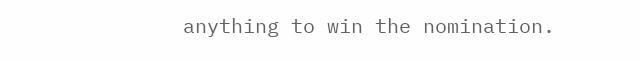anything to win the nomination.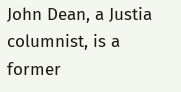John Dean, a Justia columnist, is a former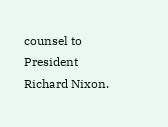counsel to President Richard Nixon.